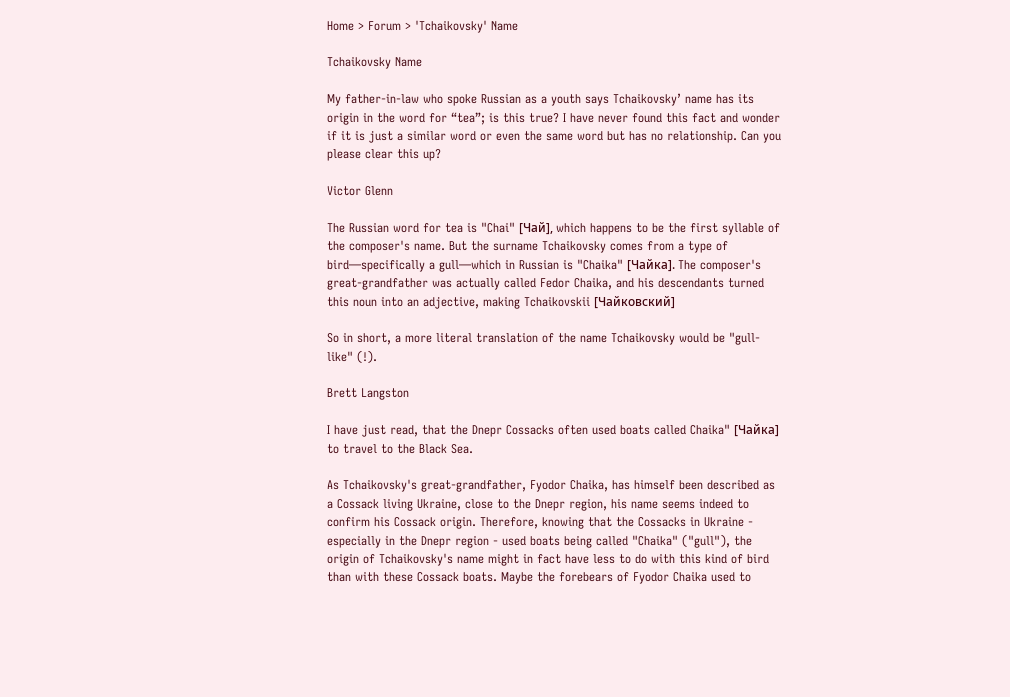Home > Forum > 'Tchaikovsky' Name

Tchaikovsky Name

My father-in-law who spoke Russian as a youth says Tchaikovsky’ name has its origin in the word for “tea”; is this true? I have never found this fact and wonder if it is just a similar word or even the same word but has no relationship. Can you please clear this up?

Victor Glenn

The Russian word for tea is "Chai" [Чай], which happens to be the first syllable of the composer's name. But the surname Tchaikovsky comes from a type of bird—specifically a gull—which in Russian is "Chaika" [Чайка]. The composer's great-grandfather was actually called Fedor Chaika, and his descendants turned this noun into an adjective, making Tchaikovskii [Чайковский]

So in short, a more literal translation of the name Tchaikovsky would be "gull-like" (!).

Brett Langston

I have just read, that the Dnepr Cossacks often used boats called Chaika" [Чайка] to travel to the Black Sea.

As Tchaikovsky's great-grandfather, Fyodor Chaika, has himself been described as a Cossack living Ukraine, close to the Dnepr region, his name seems indeed to confirm his Cossack origin. Therefore, knowing that the Cossacks in Ukraine - especially in the Dnepr region - used boats being called "Chaika" ("gull"), the origin of Tchaikovsky's name might in fact have less to do with this kind of bird than with these Cossack boats. Maybe the forebears of Fyodor Chaika used to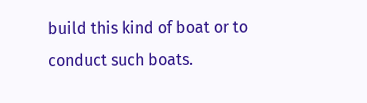build this kind of boat or to conduct such boats.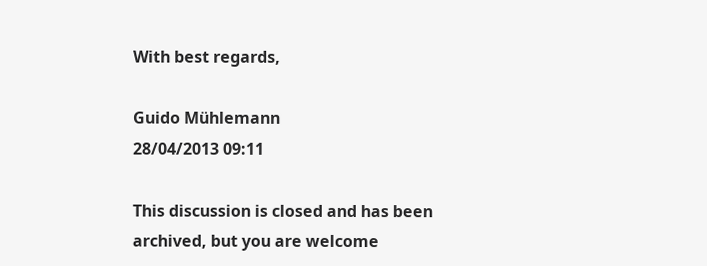With best regards,

Guido Mühlemann
28/04/2013 09:11

This discussion is closed and has been archived, but you are welcome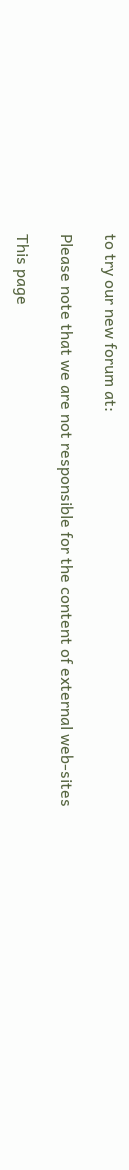to try our new forum at:

Please note that we are not responsible for the content of external web-sites

This page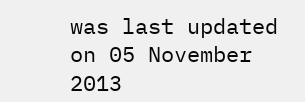was last updated on 05 November 2013